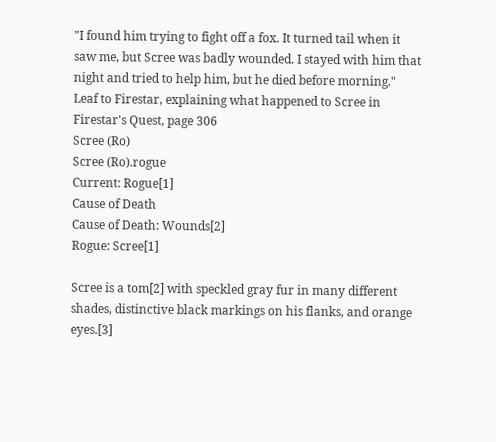"I found him trying to fight off a fox. It turned tail when it saw me, but Scree was badly wounded. I stayed with him that night and tried to help him, but he died before morning."
Leaf to Firestar, explaining what happened to Scree in Firestar's Quest, page 306
Scree (Ro)
Scree (Ro).rogue
Current: Rogue[1]
Cause of Death
Cause of Death: Wounds[2]
Rogue: Scree[1]

Scree is a tom[2] with speckled gray fur in many different shades, distinctive black markings on his flanks, and orange eyes.[3]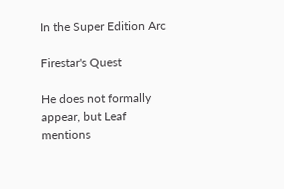In the Super Edition Arc

Firestar's Quest

He does not formally appear, but Leaf mentions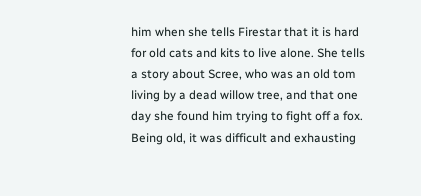him when she tells Firestar that it is hard for old cats and kits to live alone. She tells a story about Scree, who was an old tom living by a dead willow tree, and that one day she found him trying to fight off a fox. Being old, it was difficult and exhausting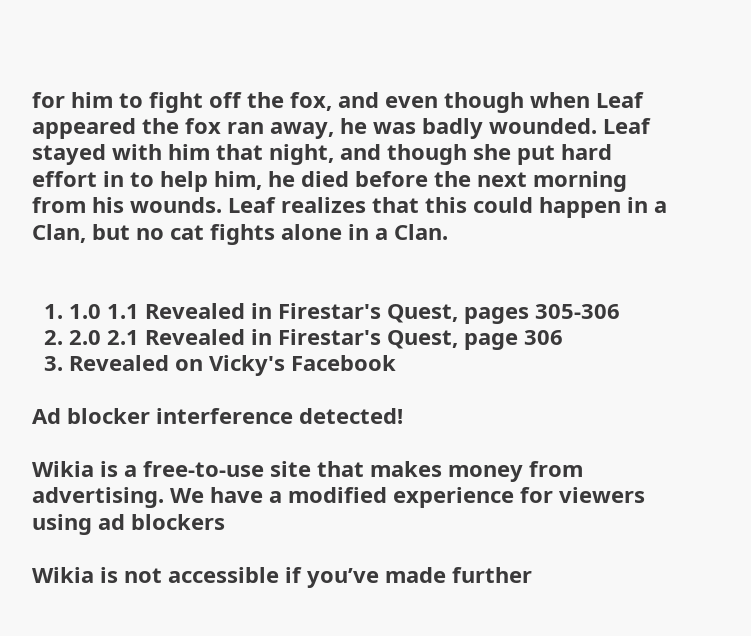for him to fight off the fox, and even though when Leaf appeared the fox ran away, he was badly wounded. Leaf stayed with him that night, and though she put hard effort in to help him, he died before the next morning from his wounds. Leaf realizes that this could happen in a Clan, but no cat fights alone in a Clan.


  1. 1.0 1.1 Revealed in Firestar's Quest, pages 305-306
  2. 2.0 2.1 Revealed in Firestar's Quest, page 306
  3. Revealed on Vicky's Facebook

Ad blocker interference detected!

Wikia is a free-to-use site that makes money from advertising. We have a modified experience for viewers using ad blockers

Wikia is not accessible if you’ve made further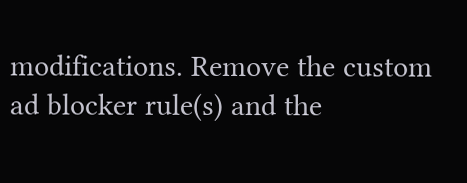modifications. Remove the custom ad blocker rule(s) and the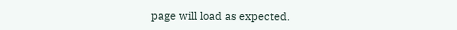page will load as expected.